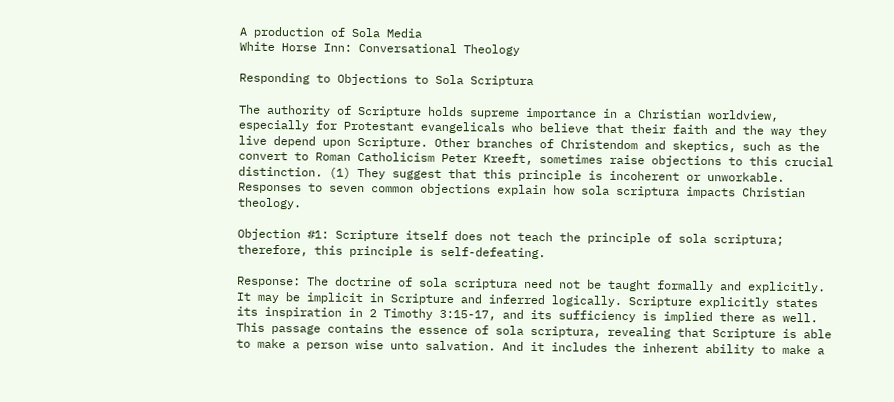A production of Sola Media
White Horse Inn: Conversational Theology

Responding to Objections to Sola Scriptura

The authority of Scripture holds supreme importance in a Christian worldview, especially for Protestant evangelicals who believe that their faith and the way they live depend upon Scripture. Other branches of Christendom and skeptics, such as the convert to Roman Catholicism Peter Kreeft, sometimes raise objections to this crucial distinction. (1) They suggest that this principle is incoherent or unworkable. Responses to seven common objections explain how sola scriptura impacts Christian theology.

Objection #1: Scripture itself does not teach the principle of sola scriptura; therefore, this principle is self-defeating.

Response: The doctrine of sola scriptura need not be taught formally and explicitly. It may be implicit in Scripture and inferred logically. Scripture explicitly states its inspiration in 2 Timothy 3:15-17, and its sufficiency is implied there as well. This passage contains the essence of sola scriptura, revealing that Scripture is able to make a person wise unto salvation. And it includes the inherent ability to make a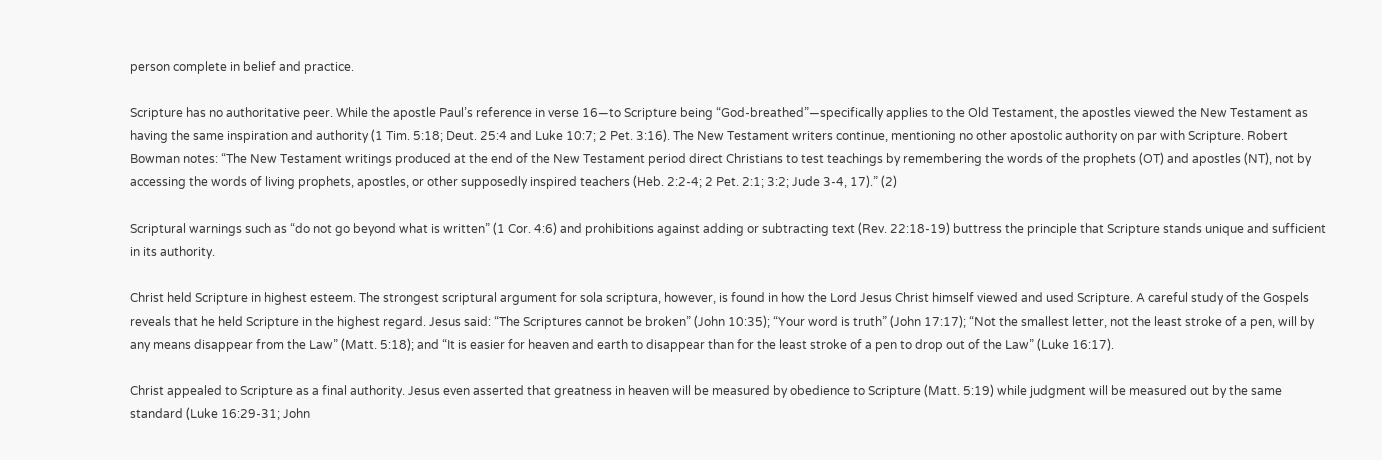person complete in belief and practice.

Scripture has no authoritative peer. While the apostle Paul’s reference in verse 16—to Scripture being “God-breathed”—specifically applies to the Old Testament, the apostles viewed the New Testament as having the same inspiration and authority (1 Tim. 5:18; Deut. 25:4 and Luke 10:7; 2 Pet. 3:16). The New Testament writers continue, mentioning no other apostolic authority on par with Scripture. Robert Bowman notes: “The New Testament writings produced at the end of the New Testament period direct Christians to test teachings by remembering the words of the prophets (OT) and apostles (NT), not by accessing the words of living prophets, apostles, or other supposedly inspired teachers (Heb. 2:2-4; 2 Pet. 2:1; 3:2; Jude 3-4, 17).” (2)

Scriptural warnings such as “do not go beyond what is written” (1 Cor. 4:6) and prohibitions against adding or subtracting text (Rev. 22:18-19) buttress the principle that Scripture stands unique and sufficient in its authority.

Christ held Scripture in highest esteem. The strongest scriptural argument for sola scriptura, however, is found in how the Lord Jesus Christ himself viewed and used Scripture. A careful study of the Gospels reveals that he held Scripture in the highest regard. Jesus said: “The Scriptures cannot be broken” (John 10:35); “Your word is truth” (John 17:17); “Not the smallest letter, not the least stroke of a pen, will by any means disappear from the Law” (Matt. 5:18); and “It is easier for heaven and earth to disappear than for the least stroke of a pen to drop out of the Law” (Luke 16:17).

Christ appealed to Scripture as a final authority. Jesus even asserted that greatness in heaven will be measured by obedience to Scripture (Matt. 5:19) while judgment will be measured out by the same standard (Luke 16:29-31; John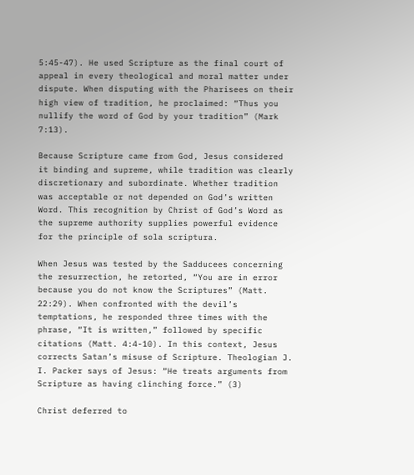5:45-47). He used Scripture as the final court of appeal in every theological and moral matter under dispute. When disputing with the Pharisees on their high view of tradition, he proclaimed: “Thus you nullify the word of God by your tradition” (Mark 7:13).

Because Scripture came from God, Jesus considered it binding and supreme, while tradition was clearly discretionary and subordinate. Whether tradition was acceptable or not depended on God’s written Word. This recognition by Christ of God’s Word as the supreme authority supplies powerful evidence for the principle of sola scriptura.

When Jesus was tested by the Sadducees concerning the resurrection, he retorted, “You are in error because you do not know the Scriptures” (Matt. 22:29). When confronted with the devil’s temptations, he responded three times with the phrase, “It is written,” followed by specific citations (Matt. 4:4-10). In this context, Jesus corrects Satan’s misuse of Scripture. Theologian J. I. Packer says of Jesus: “He treats arguments from Scripture as having clinching force.” (3)

Christ deferred to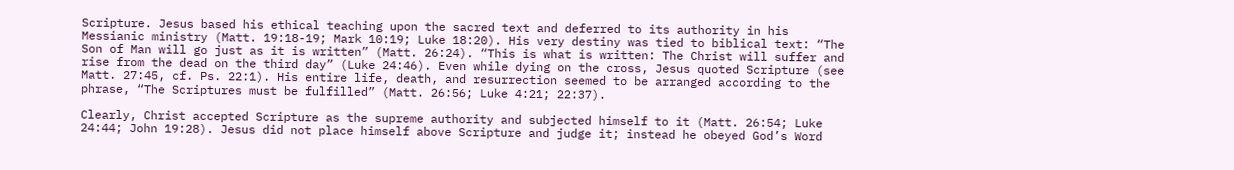Scripture. Jesus based his ethical teaching upon the sacred text and deferred to its authority in his Messianic ministry (Matt. 19:18-19; Mark 10:19; Luke 18:20). His very destiny was tied to biblical text: “The Son of Man will go just as it is written” (Matt. 26:24). “This is what is written: The Christ will suffer and rise from the dead on the third day” (Luke 24:46). Even while dying on the cross, Jesus quoted Scripture (see Matt. 27:45, cf. Ps. 22:1). His entire life, death, and resurrection seemed to be arranged according to the phrase, “The Scriptures must be fulfilled” (Matt. 26:56; Luke 4:21; 22:37).

Clearly, Christ accepted Scripture as the supreme authority and subjected himself to it (Matt. 26:54; Luke 24:44; John 19:28). Jesus did not place himself above Scripture and judge it; instead he obeyed God’s Word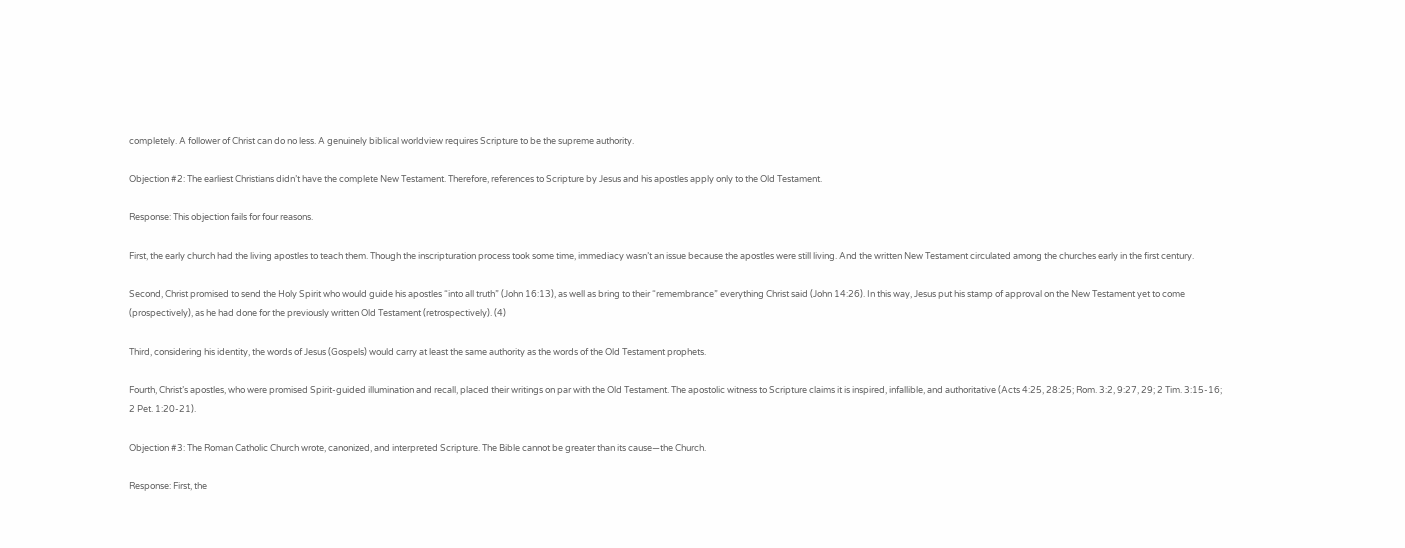completely. A follower of Christ can do no less. A genuinely biblical worldview requires Scripture to be the supreme authority.

Objection #2: The earliest Christians didn’t have the complete New Testament. Therefore, references to Scripture by Jesus and his apostles apply only to the Old Testament.

Response: This objection fails for four reasons.

First, the early church had the living apostles to teach them. Though the inscripturation process took some time, immediacy wasn’t an issue because the apostles were still living. And the written New Testament circulated among the churches early in the first century.

Second, Christ promised to send the Holy Spirit who would guide his apostles “into all truth” (John 16:13), as well as bring to their “remembrance” everything Christ said (John 14:26). In this way, Jesus put his stamp of approval on the New Testament yet to come (prospectively), as he had done for the previously written Old Testament (retrospectively). (4)

Third, considering his identity, the words of Jesus (Gospels) would carry at least the same authority as the words of the Old Testament prophets.

Fourth, Christ’s apostles, who were promised Spirit-guided illumination and recall, placed their writings on par with the Old Testament. The apostolic witness to Scripture claims it is inspired, infallible, and authoritative (Acts 4:25, 28:25; Rom. 3:2, 9:27, 29; 2 Tim. 3:15-16; 2 Pet. 1:20-21).

Objection #3: The Roman Catholic Church wrote, canonized, and interpreted Scripture. The Bible cannot be greater than its cause—the Church.

Response: First, the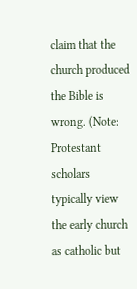claim that the church produced the Bible is wrong. (Note: Protestant scholars typically view the early church as catholic but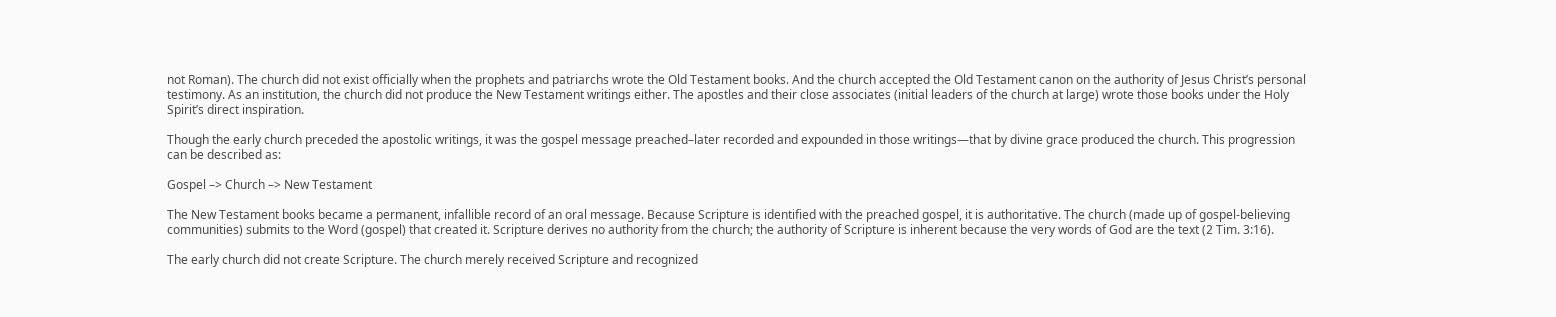not Roman). The church did not exist officially when the prophets and patriarchs wrote the Old Testament books. And the church accepted the Old Testament canon on the authority of Jesus Christ’s personal testimony. As an institution, the church did not produce the New Testament writings either. The apostles and their close associates (initial leaders of the church at large) wrote those books under the Holy Spirit’s direct inspiration.

Though the early church preceded the apostolic writings, it was the gospel message preached–later recorded and expounded in those writings—that by divine grace produced the church. This progression can be described as:

Gospel –> Church –> New Testament

The New Testament books became a permanent, infallible record of an oral message. Because Scripture is identified with the preached gospel, it is authoritative. The church (made up of gospel-believing communities) submits to the Word (gospel) that created it. Scripture derives no authority from the church; the authority of Scripture is inherent because the very words of God are the text (2 Tim. 3:16).

The early church did not create Scripture. The church merely received Scripture and recognized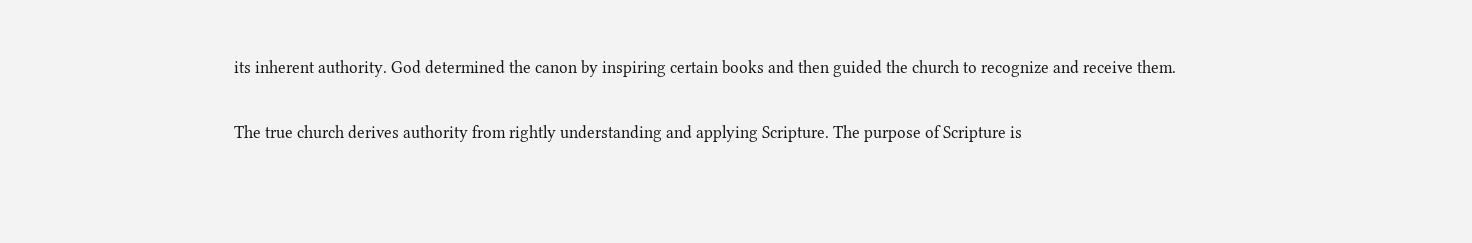its inherent authority. God determined the canon by inspiring certain books and then guided the church to recognize and receive them.

The true church derives authority from rightly understanding and applying Scripture. The purpose of Scripture is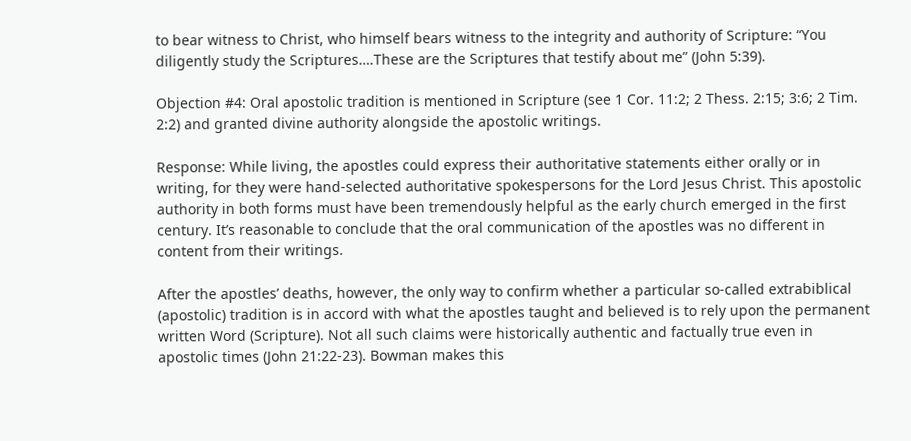to bear witness to Christ, who himself bears witness to the integrity and authority of Scripture: “You diligently study the Scriptures….These are the Scriptures that testify about me” (John 5:39).

Objection #4: Oral apostolic tradition is mentioned in Scripture (see 1 Cor. 11:2; 2 Thess. 2:15; 3:6; 2 Tim. 2:2) and granted divine authority alongside the apostolic writings.

Response: While living, the apostles could express their authoritative statements either orally or in writing, for they were hand-selected authoritative spokespersons for the Lord Jesus Christ. This apostolic authority in both forms must have been tremendously helpful as the early church emerged in the first century. It’s reasonable to conclude that the oral communication of the apostles was no different in content from their writings.

After the apostles’ deaths, however, the only way to confirm whether a particular so-called extrabiblical (apostolic) tradition is in accord with what the apostles taught and believed is to rely upon the permanent written Word (Scripture). Not all such claims were historically authentic and factually true even in apostolic times (John 21:22-23). Bowman makes this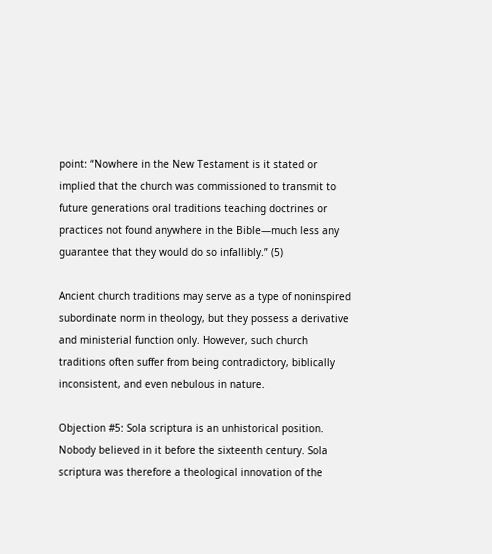point: “Nowhere in the New Testament is it stated or implied that the church was commissioned to transmit to future generations oral traditions teaching doctrines or practices not found anywhere in the Bible—much less any guarantee that they would do so infallibly.” (5)

Ancient church traditions may serve as a type of noninspired subordinate norm in theology, but they possess a derivative and ministerial function only. However, such church traditions often suffer from being contradictory, biblically inconsistent, and even nebulous in nature.

Objection #5: Sola scriptura is an unhistorical position. Nobody believed in it before the sixteenth century. Sola scriptura was therefore a theological innovation of the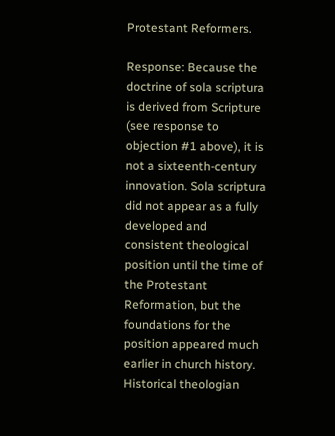Protestant Reformers.

Response: Because the doctrine of sola scriptura is derived from Scripture (see response to objection #1 above), it is not a sixteenth-century innovation. Sola scriptura did not appear as a fully developed and consistent theological position until the time of the Protestant Reformation, but the foundations for the position appeared much earlier in church history. Historical theologian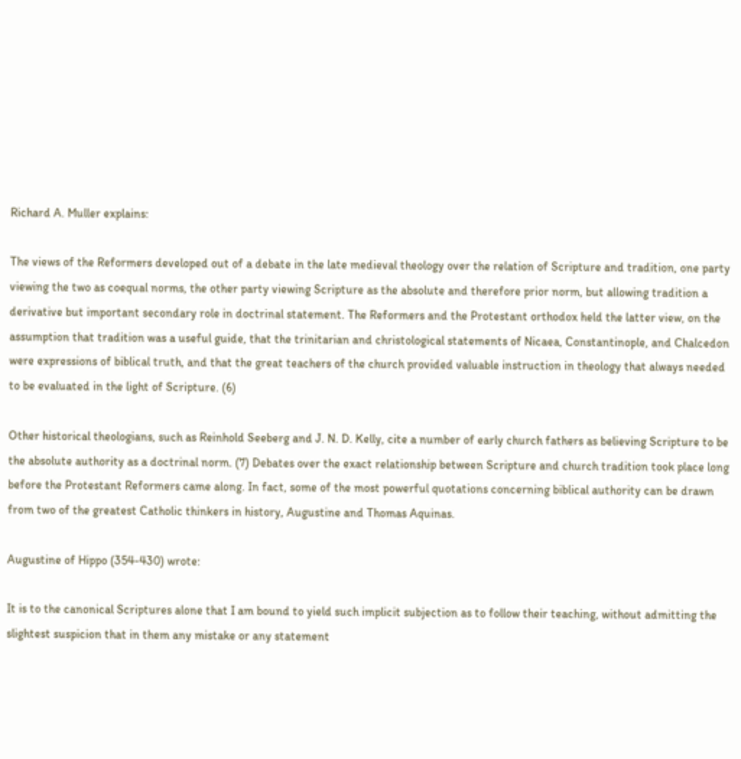Richard A. Muller explains:

The views of the Reformers developed out of a debate in the late medieval theology over the relation of Scripture and tradition, one party viewing the two as coequal norms, the other party viewing Scripture as the absolute and therefore prior norm, but allowing tradition a derivative but important secondary role in doctrinal statement. The Reformers and the Protestant orthodox held the latter view, on the assumption that tradition was a useful guide, that the trinitarian and christological statements of Nicaea, Constantinople, and Chalcedon were expressions of biblical truth, and that the great teachers of the church provided valuable instruction in theology that always needed to be evaluated in the light of Scripture. (6)

Other historical theologians, such as Reinhold Seeberg and J. N. D. Kelly, cite a number of early church fathers as believing Scripture to be the absolute authority as a doctrinal norm. (7) Debates over the exact relationship between Scripture and church tradition took place long before the Protestant Reformers came along. In fact, some of the most powerful quotations concerning biblical authority can be drawn from two of the greatest Catholic thinkers in history, Augustine and Thomas Aquinas.

Augustine of Hippo (354-430) wrote:

It is to the canonical Scriptures alone that I am bound to yield such implicit subjection as to follow their teaching, without admitting the slightest suspicion that in them any mistake or any statement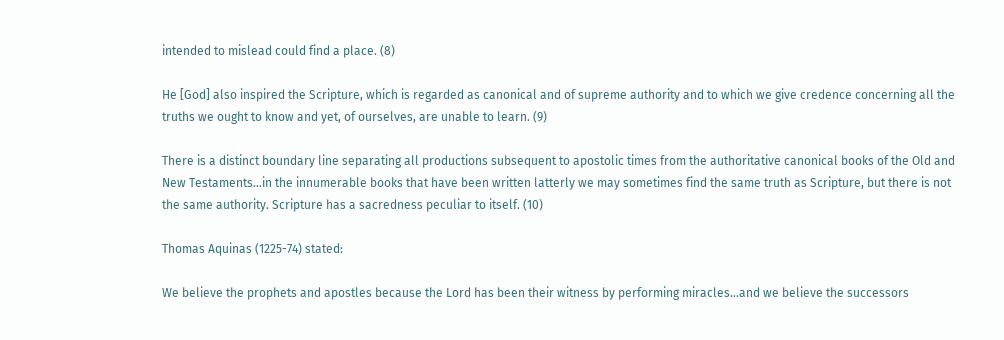intended to mislead could find a place. (8)

He [God] also inspired the Scripture, which is regarded as canonical and of supreme authority and to which we give credence concerning all the truths we ought to know and yet, of ourselves, are unable to learn. (9)

There is a distinct boundary line separating all productions subsequent to apostolic times from the authoritative canonical books of the Old and New Testaments…in the innumerable books that have been written latterly we may sometimes find the same truth as Scripture, but there is not the same authority. Scripture has a sacredness peculiar to itself. (10)

Thomas Aquinas (1225-74) stated:

We believe the prophets and apostles because the Lord has been their witness by performing miracles…and we believe the successors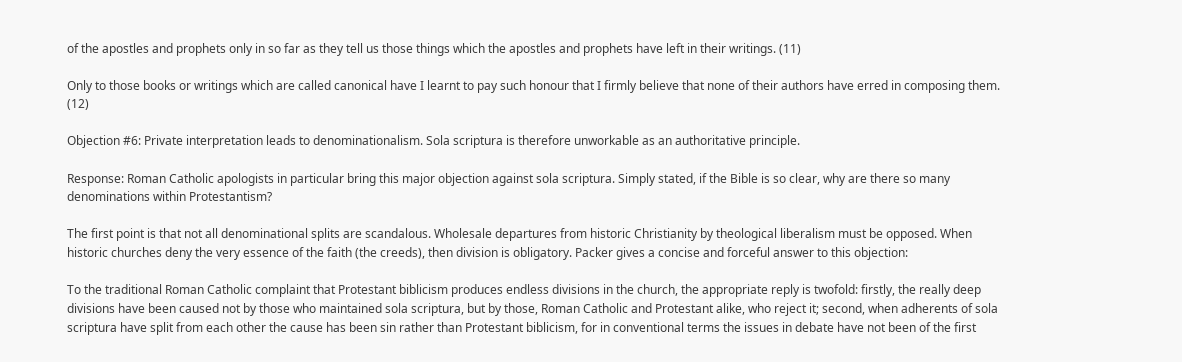of the apostles and prophets only in so far as they tell us those things which the apostles and prophets have left in their writings. (11)

Only to those books or writings which are called canonical have I learnt to pay such honour that I firmly believe that none of their authors have erred in composing them. (12)

Objection #6: Private interpretation leads to denominationalism. Sola scriptura is therefore unworkable as an authoritative principle.

Response: Roman Catholic apologists in particular bring this major objection against sola scriptura. Simply stated, if the Bible is so clear, why are there so many denominations within Protestantism?

The first point is that not all denominational splits are scandalous. Wholesale departures from historic Christianity by theological liberalism must be opposed. When historic churches deny the very essence of the faith (the creeds), then division is obligatory. Packer gives a concise and forceful answer to this objection:

To the traditional Roman Catholic complaint that Protestant biblicism produces endless divisions in the church, the appropriate reply is twofold: firstly, the really deep divisions have been caused not by those who maintained sola scriptura, but by those, Roman Catholic and Protestant alike, who reject it; second, when adherents of sola scriptura have split from each other the cause has been sin rather than Protestant biblicism, for in conventional terms the issues in debate have not been of the first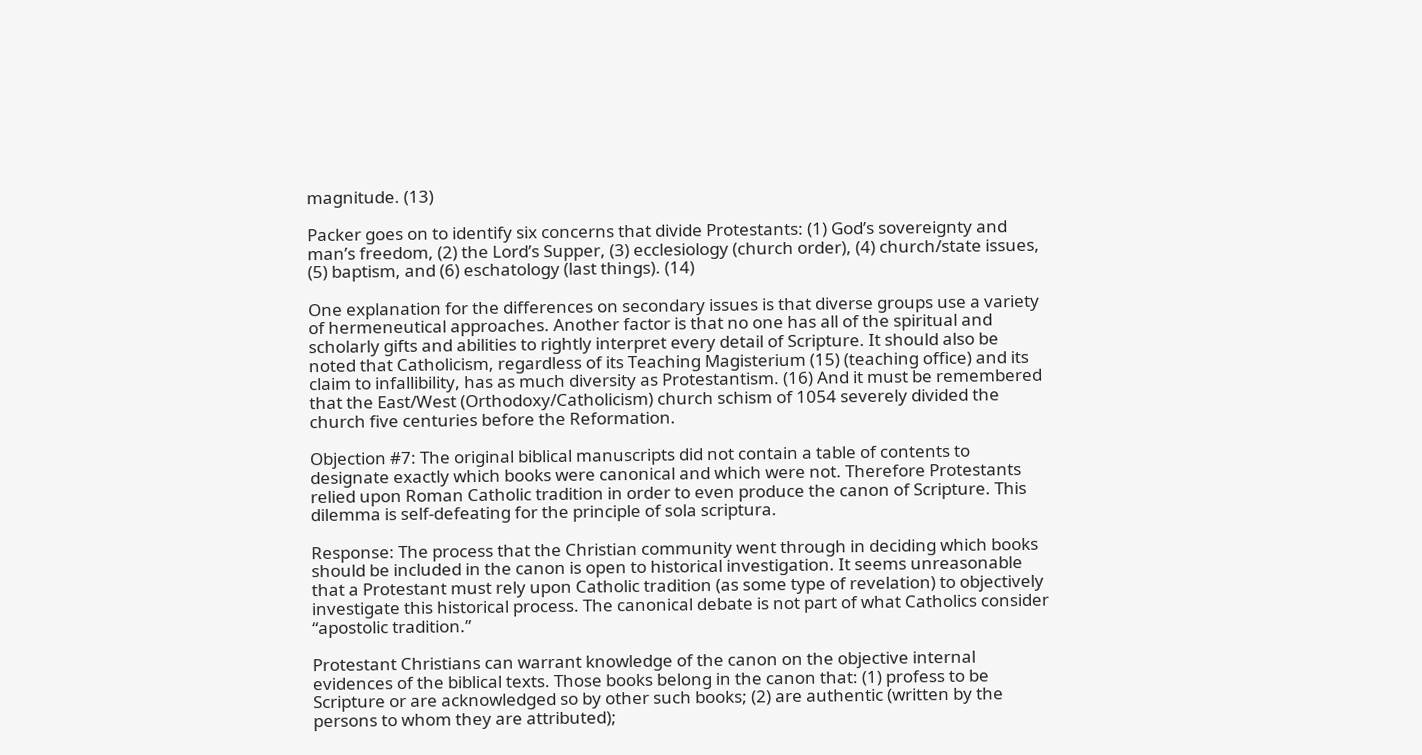magnitude. (13)

Packer goes on to identify six concerns that divide Protestants: (1) God’s sovereignty and man’s freedom, (2) the Lord’s Supper, (3) ecclesiology (church order), (4) church/state issues, (5) baptism, and (6) eschatology (last things). (14)

One explanation for the differences on secondary issues is that diverse groups use a variety of hermeneutical approaches. Another factor is that no one has all of the spiritual and scholarly gifts and abilities to rightly interpret every detail of Scripture. It should also be noted that Catholicism, regardless of its Teaching Magisterium (15) (teaching office) and its claim to infallibility, has as much diversity as Protestantism. (16) And it must be remembered that the East/West (Orthodoxy/Catholicism) church schism of 1054 severely divided the church five centuries before the Reformation.

Objection #7: The original biblical manuscripts did not contain a table of contents to designate exactly which books were canonical and which were not. Therefore Protestants relied upon Roman Catholic tradition in order to even produce the canon of Scripture. This dilemma is self-defeating for the principle of sola scriptura.

Response: The process that the Christian community went through in deciding which books should be included in the canon is open to historical investigation. It seems unreasonable that a Protestant must rely upon Catholic tradition (as some type of revelation) to objectively investigate this historical process. The canonical debate is not part of what Catholics consider “apostolic tradition.”

Protestant Christians can warrant knowledge of the canon on the objective internal evidences of the biblical texts. Those books belong in the canon that: (1) profess to be Scripture or are acknowledged so by other such books; (2) are authentic (written by the persons to whom they are attributed);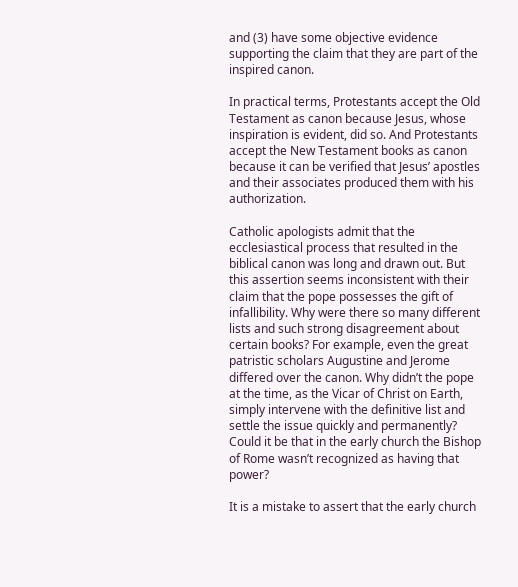and (3) have some objective evidence supporting the claim that they are part of the inspired canon.

In practical terms, Protestants accept the Old Testament as canon because Jesus, whose inspiration is evident, did so. And Protestants accept the New Testament books as canon because it can be verified that Jesus’ apostles and their associates produced them with his authorization.

Catholic apologists admit that the ecclesiastical process that resulted in the biblical canon was long and drawn out. But this assertion seems inconsistent with their claim that the pope possesses the gift of infallibility. Why were there so many different lists and such strong disagreement about certain books? For example, even the great patristic scholars Augustine and Jerome differed over the canon. Why didn’t the pope at the time, as the Vicar of Christ on Earth, simply intervene with the definitive list and settle the issue quickly and permanently? Could it be that in the early church the Bishop of Rome wasn’t recognized as having that power?

It is a mistake to assert that the early church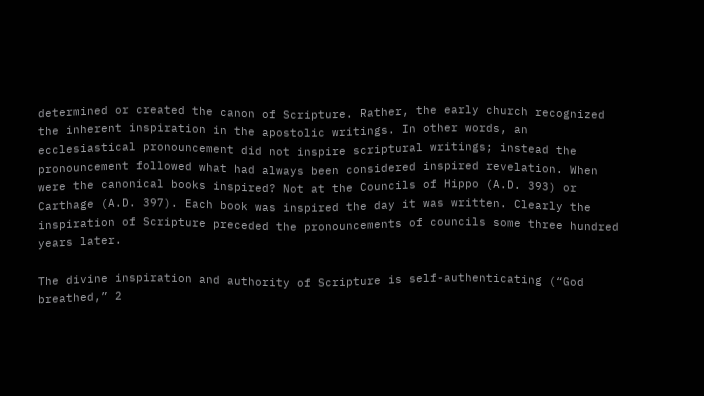determined or created the canon of Scripture. Rather, the early church recognized the inherent inspiration in the apostolic writings. In other words, an ecclesiastical pronouncement did not inspire scriptural writings; instead the pronouncement followed what had always been considered inspired revelation. When were the canonical books inspired? Not at the Councils of Hippo (A.D. 393) or Carthage (A.D. 397). Each book was inspired the day it was written. Clearly the inspiration of Scripture preceded the pronouncements of councils some three hundred years later.

The divine inspiration and authority of Scripture is self-authenticating (“God breathed,” 2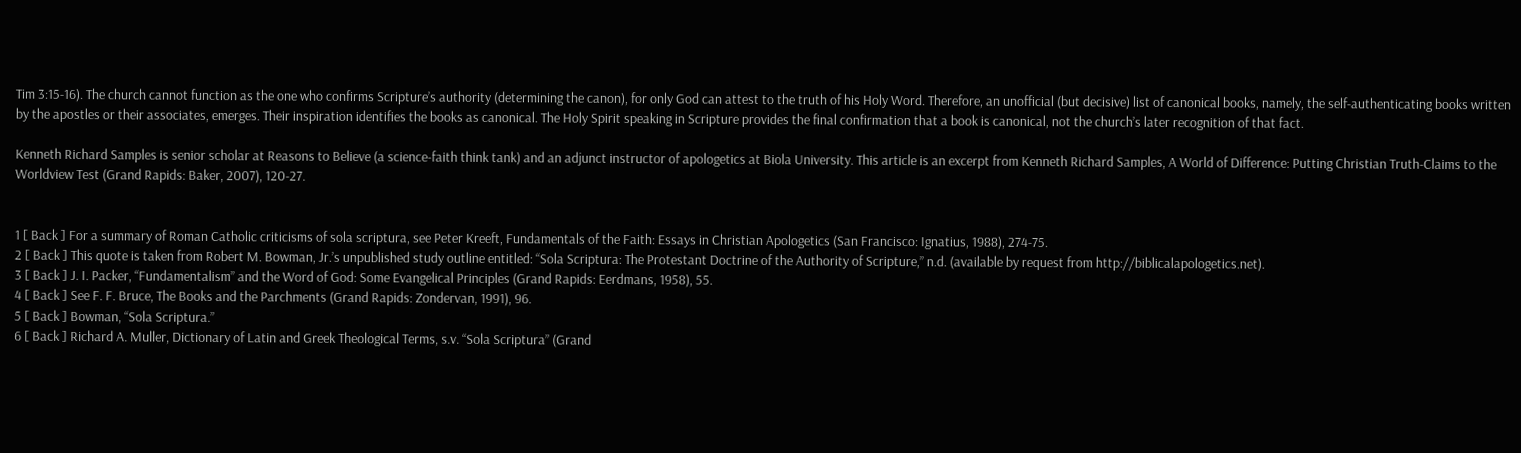Tim 3:15-16). The church cannot function as the one who confirms Scripture’s authority (determining the canon), for only God can attest to the truth of his Holy Word. Therefore, an unofficial (but decisive) list of canonical books, namely, the self-authenticating books written by the apostles or their associates, emerges. Their inspiration identifies the books as canonical. The Holy Spirit speaking in Scripture provides the final confirmation that a book is canonical, not the church’s later recognition of that fact.

Kenneth Richard Samples is senior scholar at Reasons to Believe (a science-faith think tank) and an adjunct instructor of apologetics at Biola University. This article is an excerpt from Kenneth Richard Samples, A World of Difference: Putting Christian Truth-Claims to the Worldview Test (Grand Rapids: Baker, 2007), 120-27.


1 [ Back ] For a summary of Roman Catholic criticisms of sola scriptura, see Peter Kreeft, Fundamentals of the Faith: Essays in Christian Apologetics (San Francisco: Ignatius, 1988), 274-75.
2 [ Back ] This quote is taken from Robert M. Bowman, Jr.’s unpublished study outline entitled: “Sola Scriptura: The Protestant Doctrine of the Authority of Scripture,” n.d. (available by request from http://biblicalapologetics.net).
3 [ Back ] J. I. Packer, “Fundamentalism” and the Word of God: Some Evangelical Principles (Grand Rapids: Eerdmans, 1958), 55.
4 [ Back ] See F. F. Bruce, The Books and the Parchments (Grand Rapids: Zondervan, 1991), 96.
5 [ Back ] Bowman, “Sola Scriptura.”
6 [ Back ] Richard A. Muller, Dictionary of Latin and Greek Theological Terms, s.v. “Sola Scriptura” (Grand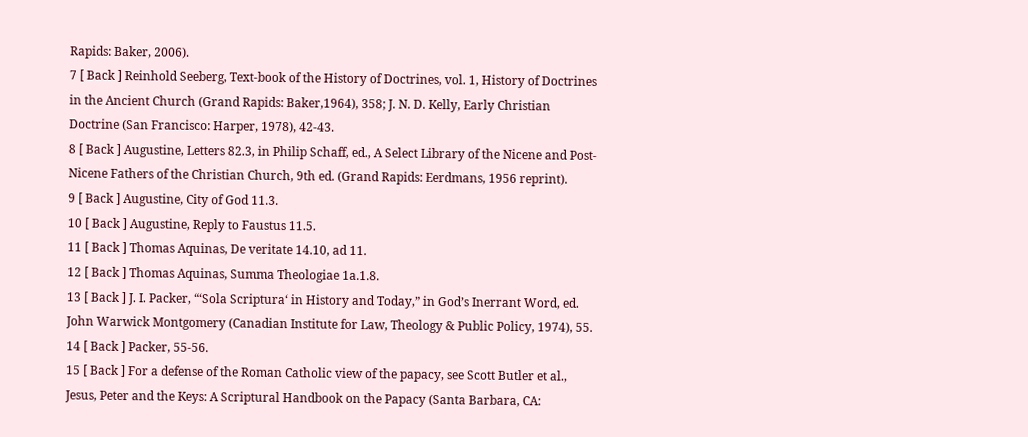Rapids: Baker, 2006).
7 [ Back ] Reinhold Seeberg, Text-book of the History of Doctrines, vol. 1, History of Doctrines in the Ancient Church (Grand Rapids: Baker,1964), 358; J. N. D. Kelly, Early Christian Doctrine (San Francisco: Harper, 1978), 42-43.
8 [ Back ] Augustine, Letters 82.3, in Philip Schaff, ed., A Select Library of the Nicene and Post-Nicene Fathers of the Christian Church, 9th ed. (Grand Rapids: Eerdmans, 1956 reprint).
9 [ Back ] Augustine, City of God 11.3.
10 [ Back ] Augustine, Reply to Faustus 11.5.
11 [ Back ] Thomas Aquinas, De veritate 14.10, ad 11.
12 [ Back ] Thomas Aquinas, Summa Theologiae 1a.1.8.
13 [ Back ] J. I. Packer, “‘Sola Scriptura‘ in History and Today,” in God’s Inerrant Word, ed. John Warwick Montgomery (Canadian Institute for Law, Theology & Public Policy, 1974), 55.
14 [ Back ] Packer, 55-56.
15 [ Back ] For a defense of the Roman Catholic view of the papacy, see Scott Butler et al., Jesus, Peter and the Keys: A Scriptural Handbook on the Papacy (Santa Barbara, CA: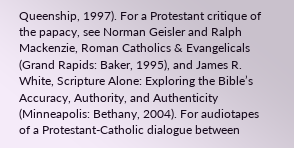Queenship, 1997). For a Protestant critique of the papacy, see Norman Geisler and Ralph Mackenzie, Roman Catholics & Evangelicals (Grand Rapids: Baker, 1995), and James R. White, Scripture Alone: Exploring the Bible’s Accuracy, Authority, and Authenticity (Minneapolis: Bethany, 2004). For audiotapes of a Protestant-Catholic dialogue between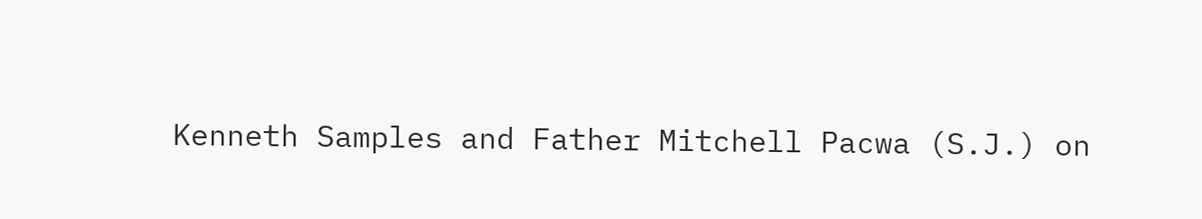Kenneth Samples and Father Mitchell Pacwa (S.J.) on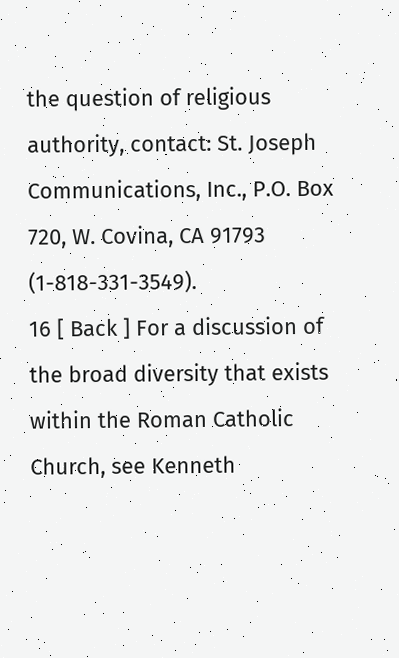the question of religious authority, contact: St. Joseph Communications, Inc., P.O. Box 720, W. Covina, CA 91793 (1-818-331-3549).
16 [ Back ] For a discussion of the broad diversity that exists within the Roman Catholic Church, see Kenneth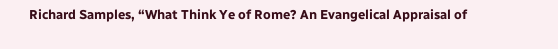Richard Samples, “What Think Ye of Rome? An Evangelical Appraisal of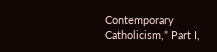Contemporary Catholicism,” Part I,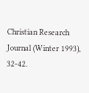Christian Research Journal (Winter 1993), 32-42.